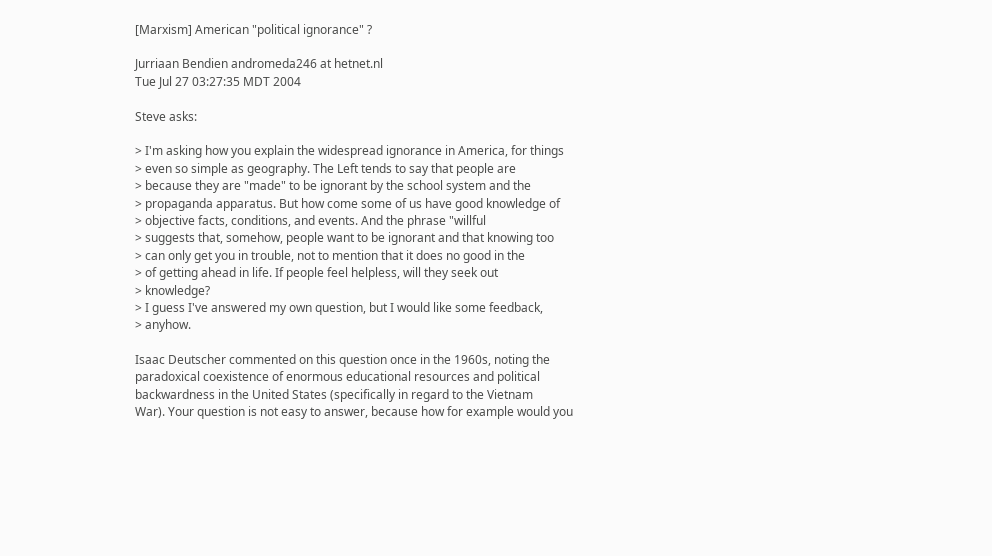[Marxism] American "political ignorance" ?

Jurriaan Bendien andromeda246 at hetnet.nl
Tue Jul 27 03:27:35 MDT 2004

Steve asks:

> I'm asking how you explain the widespread ignorance in America, for things
> even so simple as geography. The Left tends to say that people are
> because they are "made" to be ignorant by the school system and the
> propaganda apparatus. But how come some of us have good knowledge of
> objective facts, conditions, and events. And the phrase "willful
> suggests that, somehow, people want to be ignorant and that knowing too
> can only get you in trouble, not to mention that it does no good in the
> of getting ahead in life. If people feel helpless, will they seek out
> knowledge?
> I guess I've answered my own question, but I would like some feedback,
> anyhow.

Isaac Deutscher commented on this question once in the 1960s, noting the
paradoxical coexistence of enormous educational resources and political
backwardness in the United States (specifically in regard to the Vietnam
War). Your question is not easy to answer, because how for example would you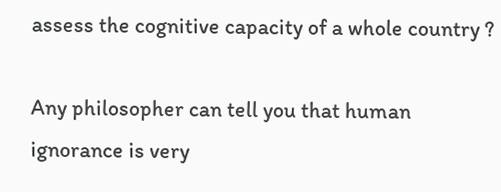assess the cognitive capacity of a whole country ?

Any philosopher can tell you that human ignorance is very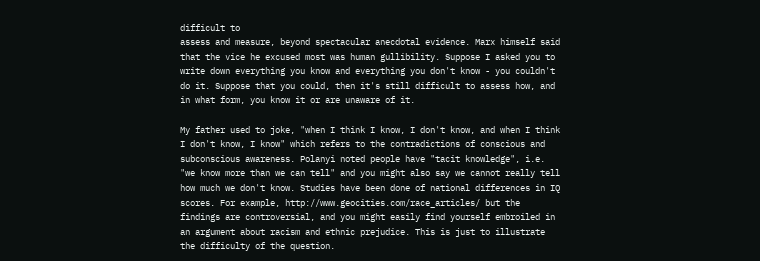difficult to
assess and measure, beyond spectacular anecdotal evidence. Marx himself said
that the vice he excused most was human gullibility. Suppose I asked you to
write down everything you know and everything you don't know - you couldn't
do it. Suppose that you could, then it's still difficult to assess how, and
in what form, you know it or are unaware of it.

My father used to joke, "when I think I know, I don't know, and when I think
I don't know, I know" which refers to the contradictions of conscious and
subconscious awareness. Polanyi noted people have "tacit knowledge", i.e.
"we know more than we can tell" and you might also say we cannot really tell
how much we don't know. Studies have been done of national differences in IQ
scores. For example, http://www.geocities.com/race_articles/ but the
findings are controversial, and you might easily find yourself embroiled in
an argument about racism and ethnic prejudice. This is just to illustrate
the difficulty of the question.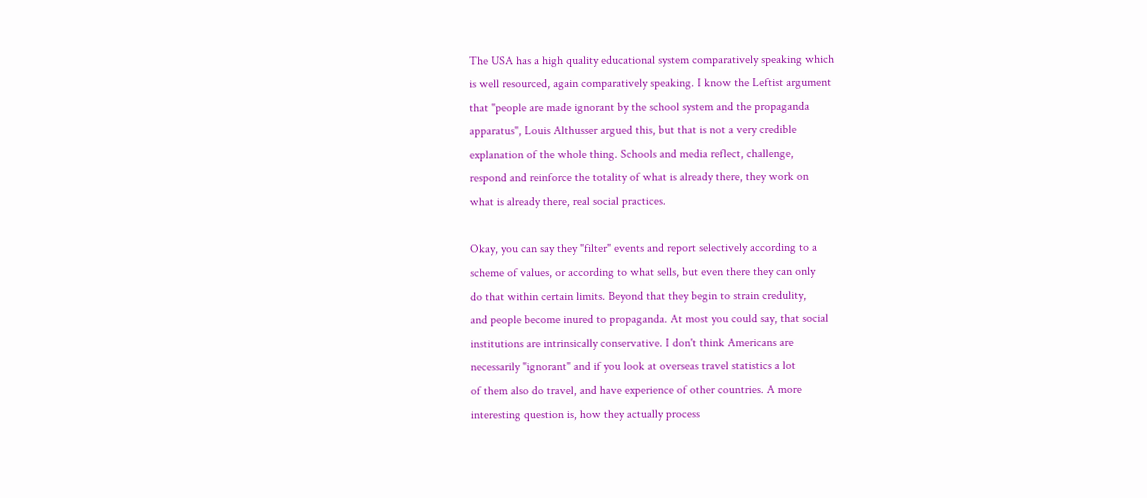The USA has a high quality educational system comparatively speaking which
is well resourced, again comparatively speaking. I know the Leftist argument
that "people are made ignorant by the school system and the propaganda
apparatus", Louis Althusser argued this, but that is not a very credible
explanation of the whole thing. Schools and media reflect, challenge,
respond and reinforce the totality of what is already there, they work on
what is already there, real social practices.

Okay, you can say they "filter" events and report selectively according to a
scheme of values, or according to what sells, but even there they can only
do that within certain limits. Beyond that they begin to strain credulity,
and people become inured to propaganda. At most you could say, that social
institutions are intrinsically conservative. I don't think Americans are
necessarily "ignorant" and if you look at overseas travel statistics a lot
of them also do travel, and have experience of other countries. A more
interesting question is, how they actually process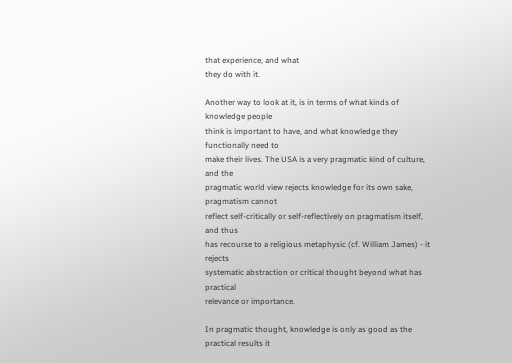that experience, and what
they do with it.

Another way to look at it, is in terms of what kinds of knowledge people
think is important to have, and what knowledge they functionally need to
make their lives. The USA is a very pragmatic kind of culture, and the
pragmatic world view rejects knowledge for its own sake, pragmatism cannot
reflect self-critically or self-reflectively on pragmatism itself, and thus
has recourse to a religious metaphysic (cf. William James) - it rejects
systematic abstraction or critical thought beyond what has practical
relevance or importance.

In pragmatic thought, knowledge is only as good as the practical results it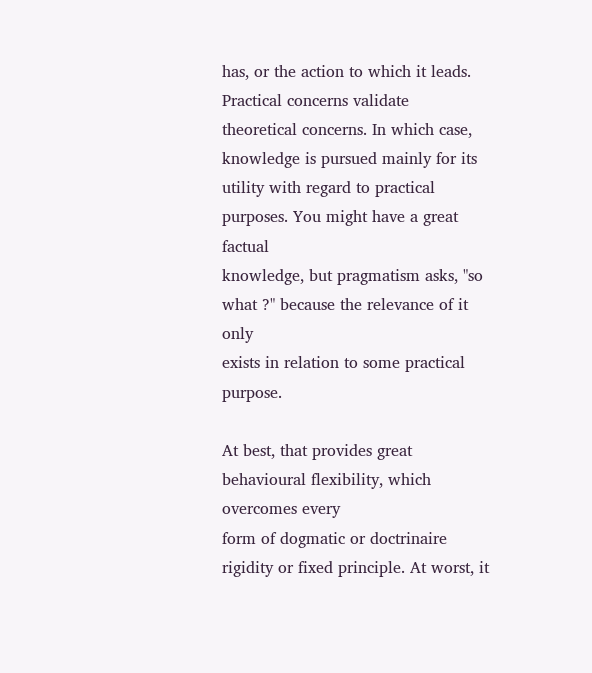has, or the action to which it leads. Practical concerns validate
theoretical concerns. In which case, knowledge is pursued mainly for its
utility with regard to practical purposes. You might have a great factual
knowledge, but pragmatism asks, "so what ?" because the relevance of it only
exists in relation to some practical purpose.

At best, that provides great behavioural flexibility, which overcomes every
form of dogmatic or doctrinaire rigidity or fixed principle. At worst, it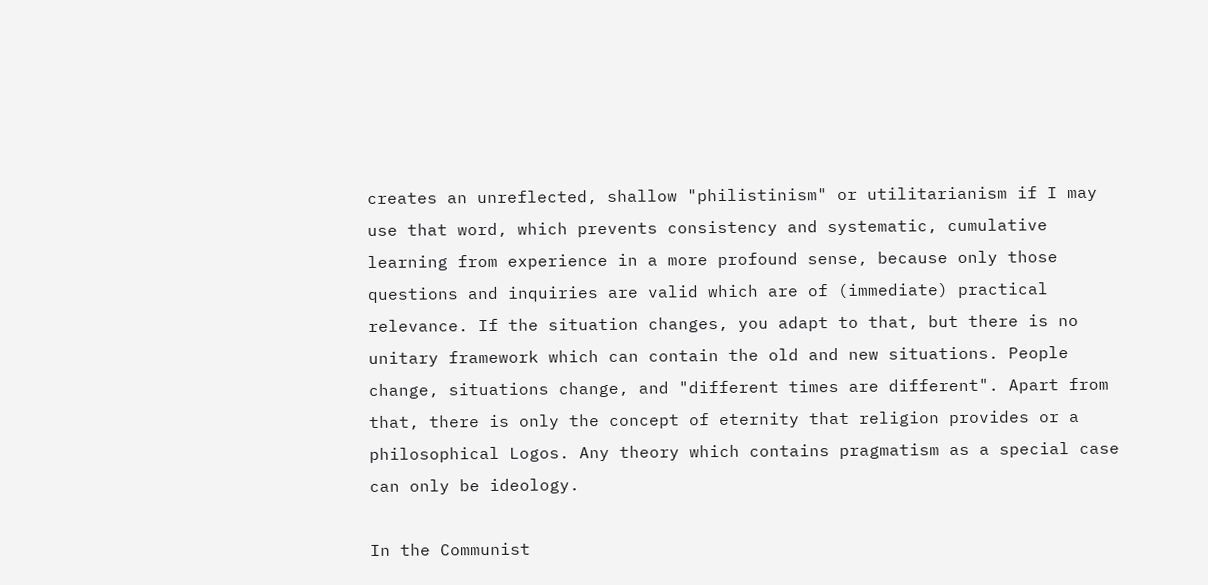creates an unreflected, shallow "philistinism" or utilitarianism if I may
use that word, which prevents consistency and systematic, cumulative
learning from experience in a more profound sense, because only those
questions and inquiries are valid which are of (immediate) practical
relevance. If the situation changes, you adapt to that, but there is no
unitary framework which can contain the old and new situations. People
change, situations change, and "different times are different". Apart from
that, there is only the concept of eternity that religion provides or a
philosophical Logos. Any theory which contains pragmatism as a special case
can only be ideology.

In the Communist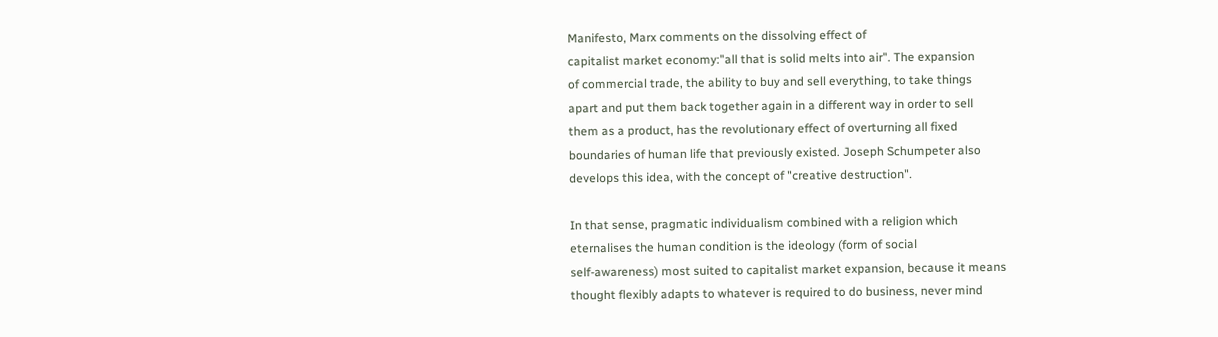Manifesto, Marx comments on the dissolving effect of
capitalist market economy:"all that is solid melts into air". The expansion
of commercial trade, the ability to buy and sell everything, to take things
apart and put them back together again in a different way in order to sell
them as a product, has the revolutionary effect of overturning all fixed
boundaries of human life that previously existed. Joseph Schumpeter also
develops this idea, with the concept of "creative destruction".

In that sense, pragmatic individualism combined with a religion which
eternalises the human condition is the ideology (form of social
self-awareness) most suited to capitalist market expansion, because it means
thought flexibly adapts to whatever is required to do business, never mind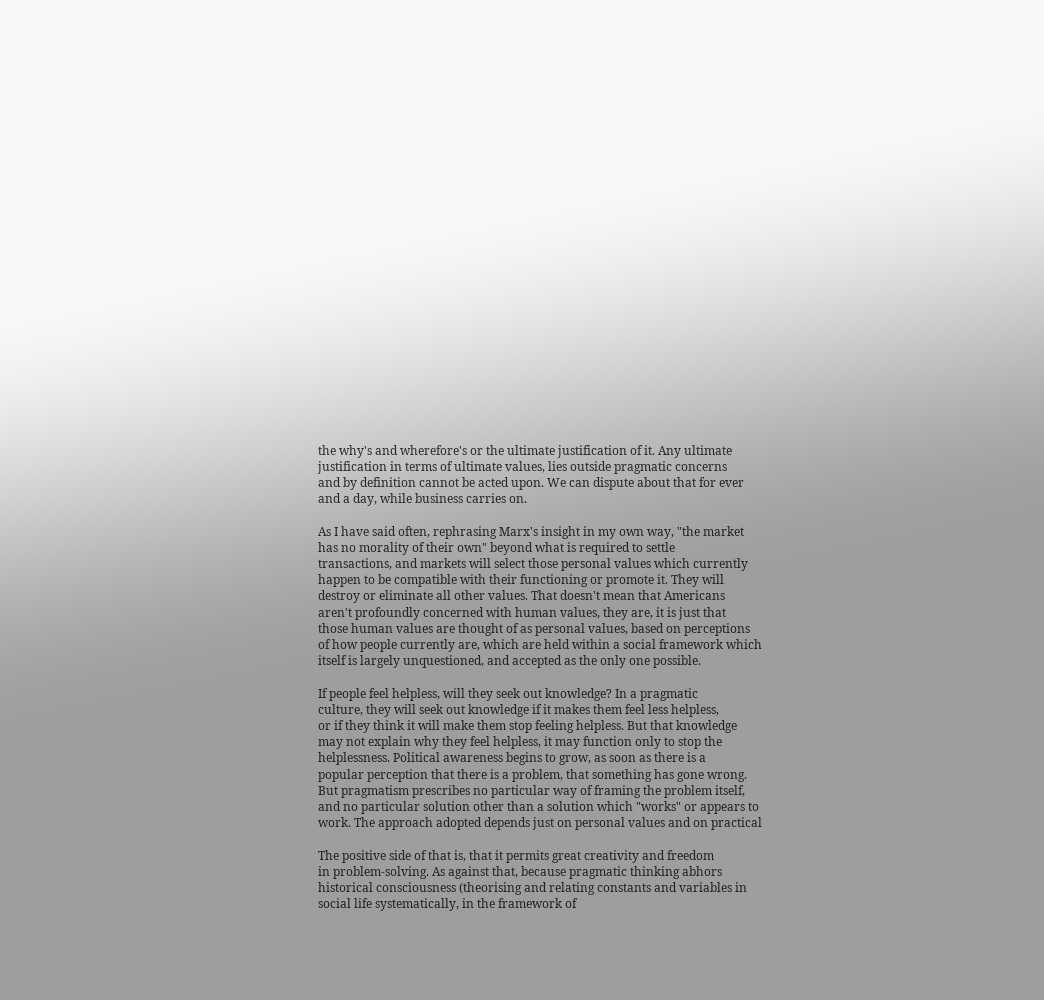the why's and wherefore's or the ultimate justification of it. Any ultimate
justification in terms of ultimate values, lies outside pragmatic concerns
and by definition cannot be acted upon. We can dispute about that for ever
and a day, while business carries on.

As I have said often, rephrasing Marx's insight in my own way, "the market
has no morality of their own" beyond what is required to settle
transactions, and markets will select those personal values which currently
happen to be compatible with their functioning or promote it. They will
destroy or eliminate all other values. That doesn't mean that Americans
aren't profoundly concerned with human values, they are, it is just that
those human values are thought of as personal values, based on perceptions
of how people currently are, which are held within a social framework which
itself is largely unquestioned, and accepted as the only one possible.

If people feel helpless, will they seek out knowledge? In a pragmatic
culture, they will seek out knowledge if it makes them feel less helpless,
or if they think it will make them stop feeling helpless. But that knowledge
may not explain why they feel helpless, it may function only to stop the
helplessness. Political awareness begins to grow, as soon as there is a
popular perception that there is a problem, that something has gone wrong.
But pragmatism prescribes no particular way of framing the problem itself,
and no particular solution other than a solution which "works" or appears to
work. The approach adopted depends just on personal values and on practical

The positive side of that is, that it permits great creativity and freedom
in problem-solving. As against that, because pragmatic thinking abhors
historical consciousness (theorising and relating constants and variables in
social life systematically, in the framework of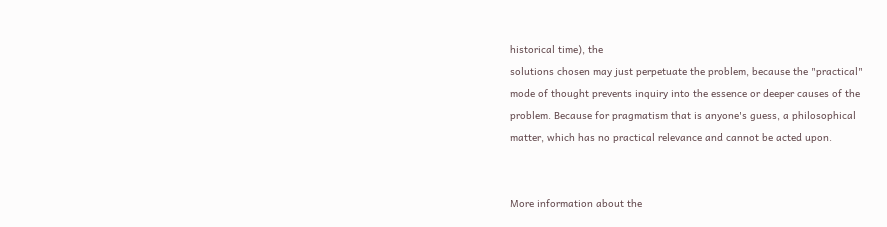historical time), the
solutions chosen may just perpetuate the problem, because the "practical"
mode of thought prevents inquiry into the essence or deeper causes of the
problem. Because for pragmatism that is anyone's guess, a philosophical
matter, which has no practical relevance and cannot be acted upon.


More information about the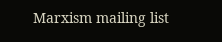Marxism mailing list